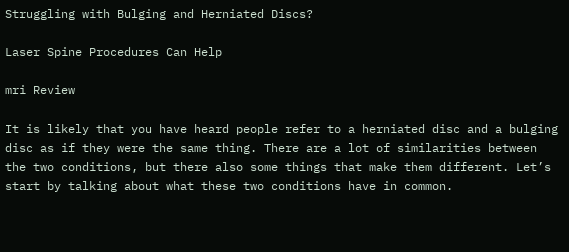Struggling with Bulging and Herniated Discs?

Laser Spine Procedures Can Help

mri Review

It is likely that you have heard people refer to a herniated disc and a bulging disc as if they were the same thing. There are a lot of similarities between the two conditions, but there also some things that make them different. Let’s start by talking about what these two conditions have in common.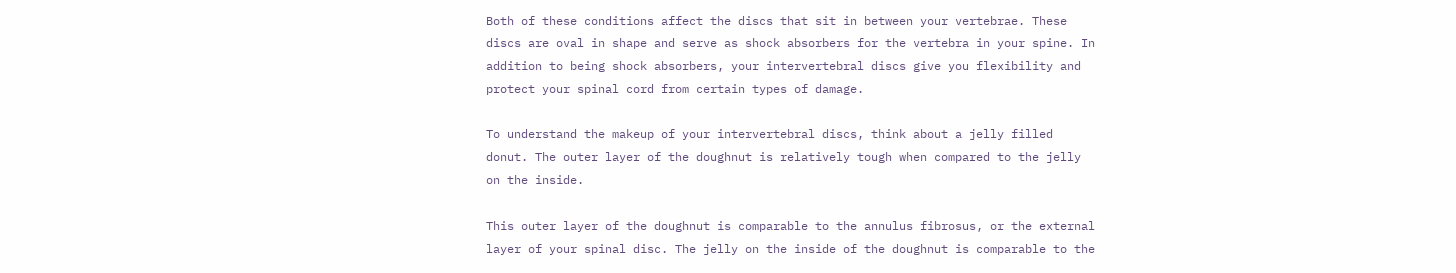Both of these conditions affect the discs that sit in between your vertebrae. These discs are oval in shape and serve as shock absorbers for the vertebra in your spine. In addition to being shock absorbers, your intervertebral discs give you flexibility and protect your spinal cord from certain types of damage.

To understand the makeup of your intervertebral discs, think about a jelly filled donut. The outer layer of the doughnut is relatively tough when compared to the jelly on the inside.

This outer layer of the doughnut is comparable to the annulus fibrosus, or the external layer of your spinal disc. The jelly on the inside of the doughnut is comparable to the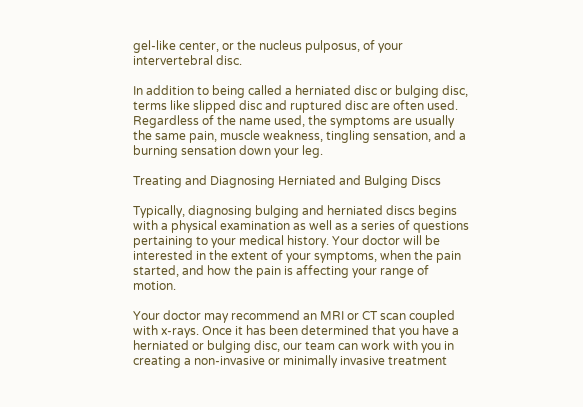gel-like center, or the nucleus pulposus, of your intervertebral disc.

In addition to being called a herniated disc or bulging disc, terms like slipped disc and ruptured disc are often used. Regardless of the name used, the symptoms are usually the same pain, muscle weakness, tingling sensation, and a burning sensation down your leg.

Treating and Diagnosing Herniated and Bulging Discs

Typically, diagnosing bulging and herniated discs begins with a physical examination as well as a series of questions pertaining to your medical history. Your doctor will be interested in the extent of your symptoms, when the pain started, and how the pain is affecting your range of motion.

Your doctor may recommend an MRI or CT scan coupled with x-rays. Once it has been determined that you have a herniated or bulging disc, our team can work with you in creating a non-invasive or minimally invasive treatment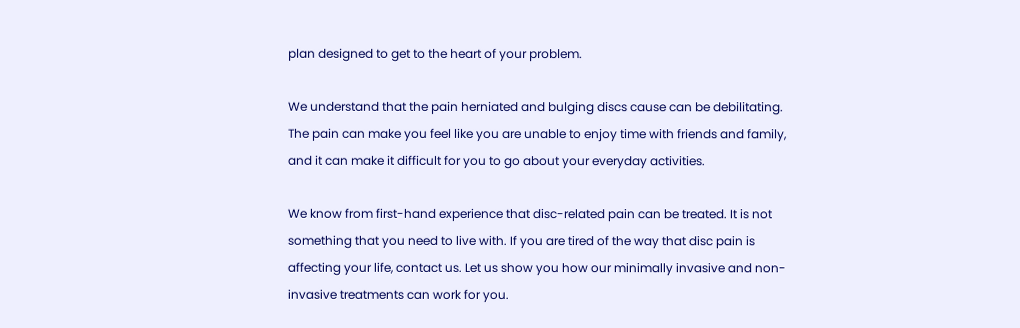plan designed to get to the heart of your problem.

We understand that the pain herniated and bulging discs cause can be debilitating. The pain can make you feel like you are unable to enjoy time with friends and family, and it can make it difficult for you to go about your everyday activities.

We know from first-hand experience that disc-related pain can be treated. It is not something that you need to live with. If you are tired of the way that disc pain is affecting your life, contact us. Let us show you how our minimally invasive and non-invasive treatments can work for you.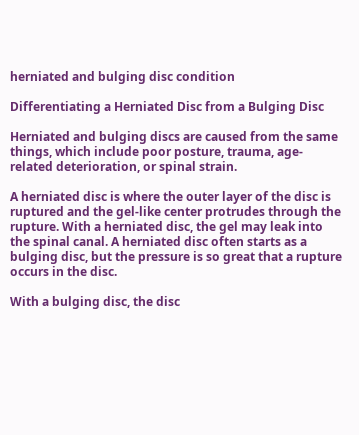herniated and bulging disc condition

Differentiating a Herniated Disc from a Bulging Disc

Herniated and bulging discs are caused from the same things, which include poor posture, trauma, age-related deterioration, or spinal strain.

A herniated disc is where the outer layer of the disc is ruptured and the gel-like center protrudes through the rupture. With a herniated disc, the gel may leak into the spinal canal. A herniated disc often starts as a bulging disc, but the pressure is so great that a rupture occurs in the disc.

With a bulging disc, the disc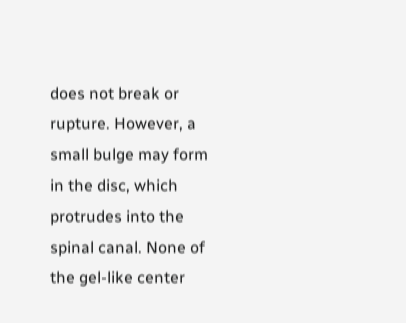does not break or rupture. However, a small bulge may form in the disc, which protrudes into the spinal canal. None of the gel-like center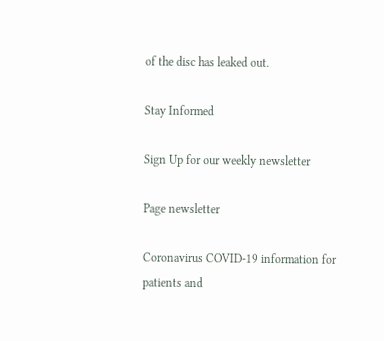of the disc has leaked out.

Stay Informed

Sign Up for our weekly newsletter

Page newsletter

Coronavirus COVID-19 information for patients and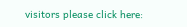visitors please click here: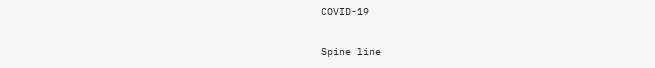COVID-19

Spine line